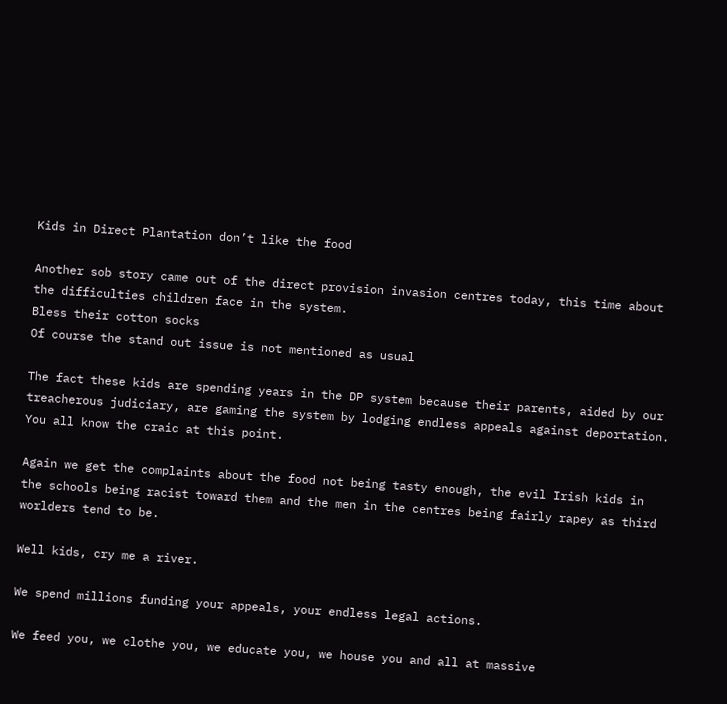Kids in Direct Plantation don’t like the food

Another sob story came out of the direct provision invasion centres today, this time about the difficulties children face in the system.
Bless their cotton socks
Of course the stand out issue is not mentioned as usual

The fact these kids are spending years in the DP system because their parents, aided by our treacherous judiciary, are gaming the system by lodging endless appeals against deportation. You all know the craic at this point.

Again we get the complaints about the food not being tasty enough, the evil Irish kids in the schools being racist toward them and the men in the centres being fairly rapey as third worlders tend to be.

Well kids, cry me a river.

We spend millions funding your appeals, your endless legal actions.

We feed you, we clothe you, we educate you, we house you and all at massive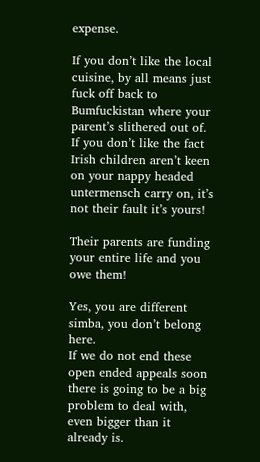expense.

If you don’t like the local cuisine, by all means just fuck off back to Bumfuckistan where your parent’s slithered out of. If you don’t like the fact Irish children aren’t keen on your nappy headed untermensch carry on, it’s not their fault it’s yours!

Their parents are funding your entire life and you owe them!

Yes, you are different simba, you don’t belong here.
If we do not end these open ended appeals soon there is going to be a big problem to deal with, even bigger than it already is.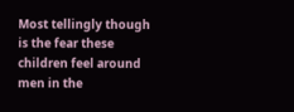Most tellingly though is the fear these children feel around men in the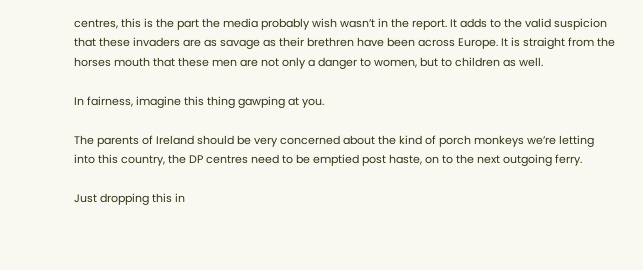centres, this is the part the media probably wish wasn’t in the report. It adds to the valid suspicion that these invaders are as savage as their brethren have been across Europe. It is straight from the horses mouth that these men are not only a danger to women, but to children as well.

In fairness, imagine this thing gawping at you.

The parents of Ireland should be very concerned about the kind of porch monkeys we’re letting into this country, the DP centres need to be emptied post haste, on to the next outgoing ferry.

Just dropping this in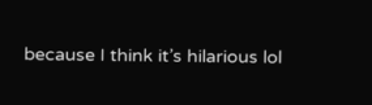because I think it’s hilarious lol